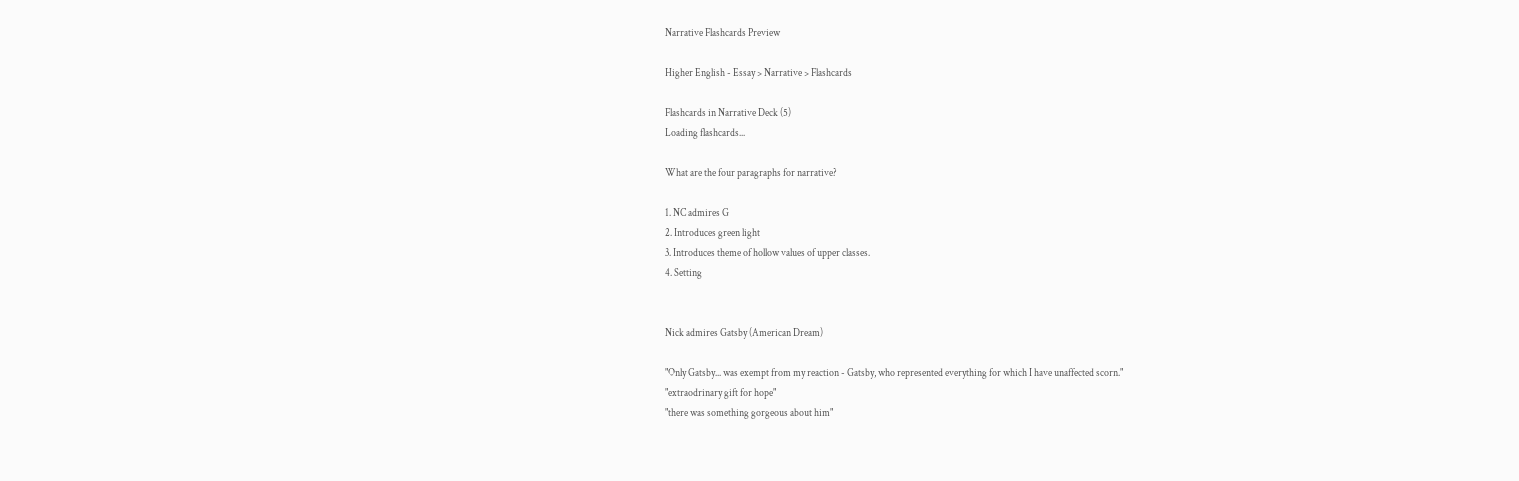Narrative Flashcards Preview

Higher English - Essay > Narrative > Flashcards

Flashcards in Narrative Deck (5)
Loading flashcards...

What are the four paragraphs for narrative?

1. NC admires G
2. Introduces green light
3. Introduces theme of hollow values of upper classes.
4. Setting


Nick admires Gatsby (American Dream)

"Only Gatsby... was exempt from my reaction - Gatsby, who represented everything for which I have unaffected scorn."
"extraodrinary gift for hope"
"there was something gorgeous about him"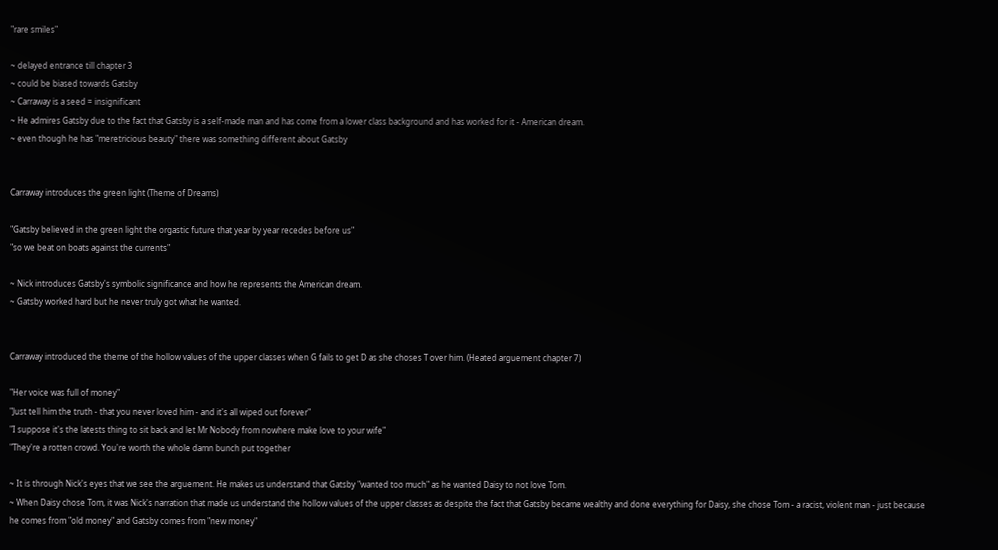"rare smiles"

~ delayed entrance till chapter 3
~ could be biased towards Gatsby
~ Carraway is a seed = insignificant
~ He admires Gatsby due to the fact that Gatsby is a self-made man and has come from a lower class background and has worked for it - American dream.
~ even though he has "meretricious beauty" there was something different about Gatsby


Carraway introduces the green light (Theme of Dreams)

"Gatsby believed in the green light the orgastic future that year by year recedes before us"
"so we beat on boats against the currents"

~ Nick introduces Gatsby's symbolic significance and how he represents the American dream.
~ Gatsby worked hard but he never truly got what he wanted.


Carraway introduced the theme of the hollow values of the upper classes when G fails to get D as she choses T over him. (Heated arguement chapter 7)

"Her voice was full of money"
"Just tell him the truth - that you never loved him - and it's all wiped out forever"
"I suppose it's the latests thing to sit back and let Mr Nobody from nowhere make love to your wife"
"They're a rotten crowd. You're worth the whole damn bunch put together

~ It is through Nick's eyes that we see the arguement. He makes us understand that Gatsby "wanted too much" as he wanted Daisy to not love Tom.
~ When Daisy chose Tom, it was Nick's narration that made us understand the hollow values of the upper classes as despite the fact that Gatsby became wealthy and done everything for Daisy, she chose Tom - a racist, violent man - just because he comes from "old money" and Gatsby comes from "new money"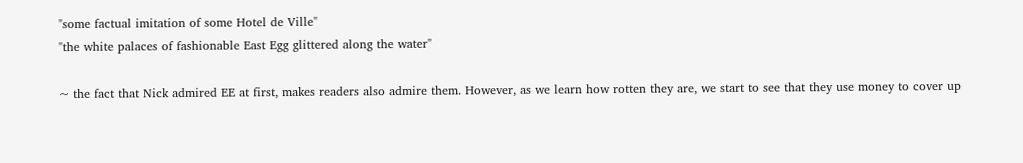"some factual imitation of some Hotel de Ville"
"the white palaces of fashionable East Egg glittered along the water"

~ the fact that Nick admired EE at first, makes readers also admire them. However, as we learn how rotten they are, we start to see that they use money to cover up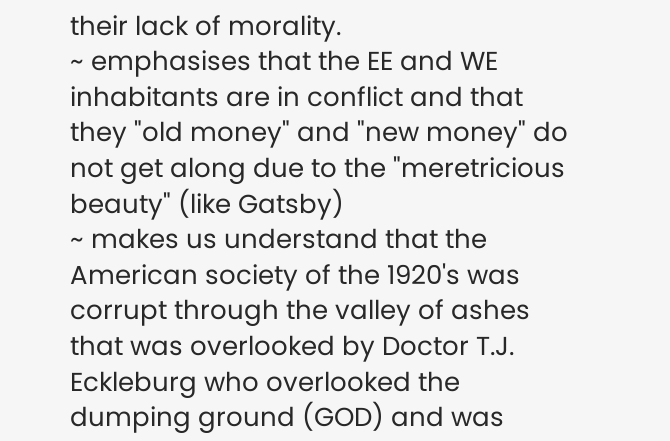their lack of morality.
~ emphasises that the EE and WE inhabitants are in conflict and that they "old money" and "new money" do not get along due to the "meretricious beauty" (like Gatsby)
~ makes us understand that the American society of the 1920's was corrupt through the valley of ashes that was overlooked by Doctor T.J. Eckleburg who overlooked the dumping ground (GOD) and was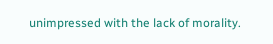unimpressed with the lack of morality.